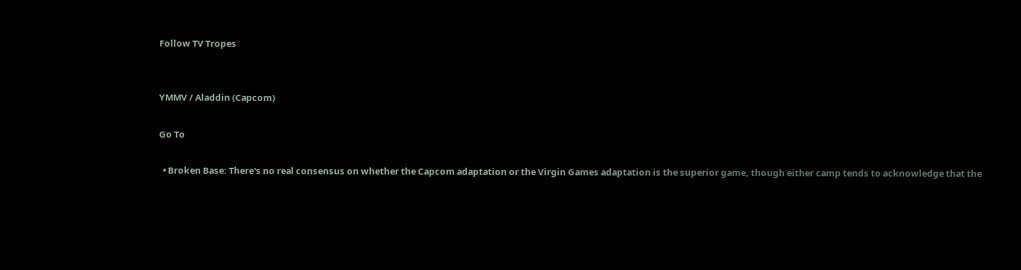Follow TV Tropes


YMMV / Aladdin (Capcom)

Go To

  • Broken Base: There's no real consensus on whether the Capcom adaptation or the Virgin Games adaptation is the superior game, though either camp tends to acknowledge that the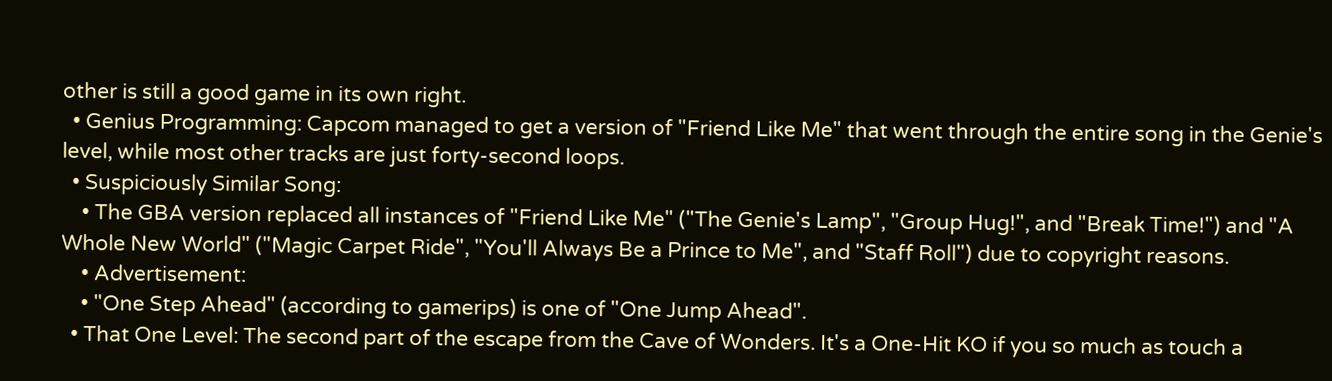other is still a good game in its own right.
  • Genius Programming: Capcom managed to get a version of "Friend Like Me" that went through the entire song in the Genie's level, while most other tracks are just forty-second loops.
  • Suspiciously Similar Song:
    • The GBA version replaced all instances of "Friend Like Me" ("The Genie's Lamp", "Group Hug!", and "Break Time!") and "A Whole New World" ("Magic Carpet Ride", "You'll Always Be a Prince to Me", and "Staff Roll") due to copyright reasons.
    • Advertisement:
    • "One Step Ahead" (according to gamerips) is one of "One Jump Ahead".
  • That One Level: The second part of the escape from the Cave of Wonders. It's a One-Hit KO if you so much as touch a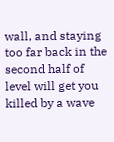wall, and staying too far back in the second half of level will get you killed by a wave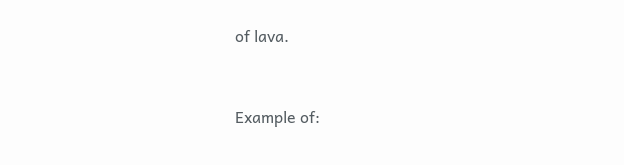of lava.


Example of: